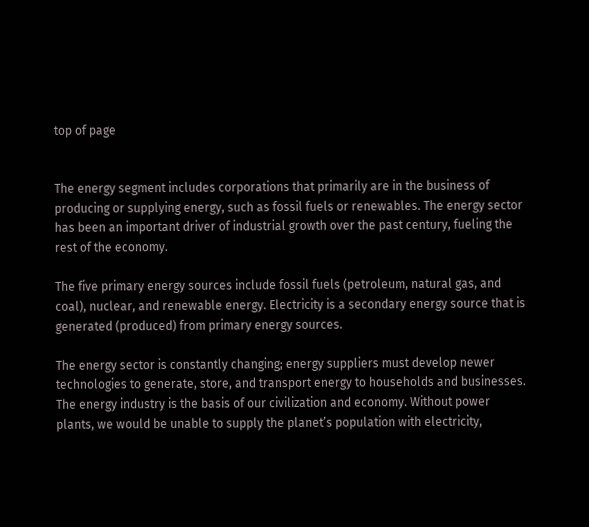top of page


The energy segment includes corporations that primarily are in the business of producing or supplying energy, such as fossil fuels or renewables. The energy sector has been an important driver of industrial growth over the past century, fueling the rest of the economy.

The five primary energy sources include fossil fuels (petroleum, natural gas, and coal), nuclear, and renewable energy. Electricity is a secondary energy source that is generated (produced) from primary energy sources.

The energy sector is constantly changing; energy suppliers must develop newer technologies to generate, store, and transport energy to households and businesses. The energy industry is the basis of our civilization and economy. Without power plants, we would be unable to supply the planet’s population with electricity,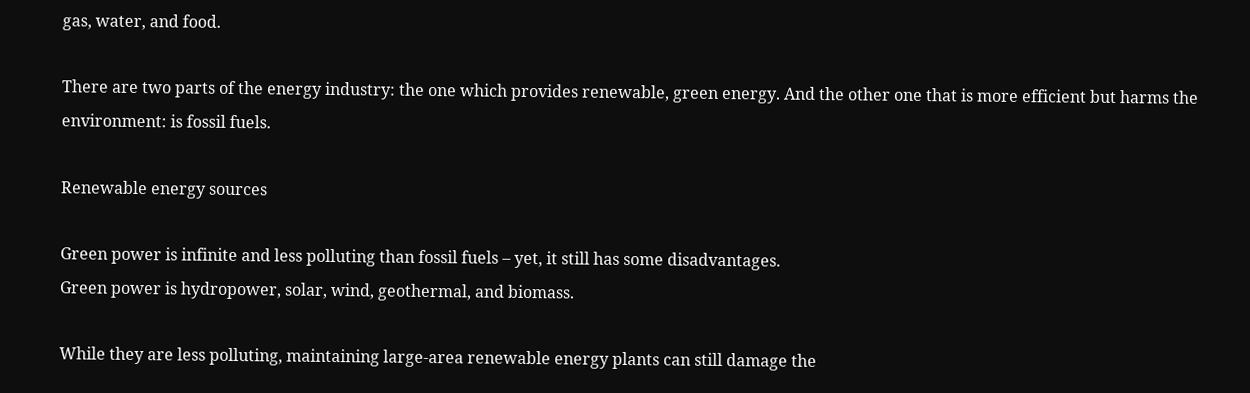gas, water, and food.

There are two parts of the energy industry: the one which provides renewable, green energy. And the other one that is more efficient but harms the environment: is fossil fuels.

Renewable energy sources

Green power is infinite and less polluting than fossil fuels – yet, it still has some disadvantages.
Green power is hydropower, solar, wind, geothermal, and biomass.

While they are less polluting, maintaining large-area renewable energy plants can still damage the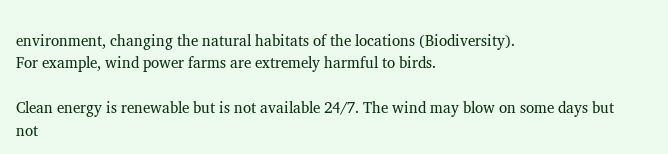environment, changing the natural habitats of the locations (Biodiversity).
For example, wind power farms are extremely harmful to birds.

Clean energy is renewable but is not available 24/7. The wind may blow on some days but not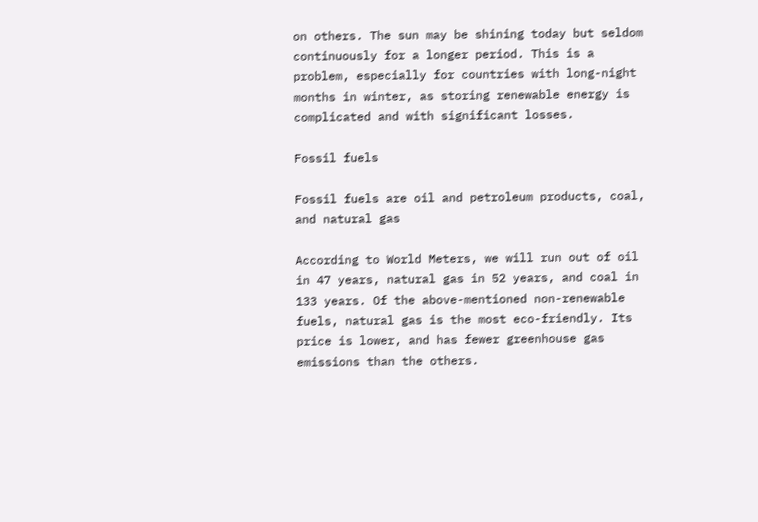on others. The sun may be shining today but seldom continuously for a longer period. This is a problem, especially for countries with long-night months in winter, as storing renewable energy is complicated and with significant losses.

Fossil fuels

Fossil fuels are oil and petroleum products, coal, and natural gas

According to World Meters, we will run out of oil in 47 years, natural gas in 52 years, and coal in 133 years. Of the above-mentioned non-renewable fuels, natural gas is the most eco-friendly. Its price is lower, and has fewer greenhouse gas emissions than the others.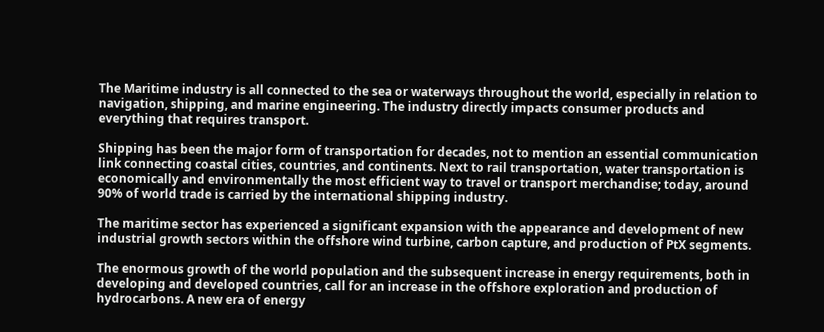The Maritime industry is all connected to the sea or waterways throughout the world, especially in relation to navigation, shipping, and marine engineering. The industry directly impacts consumer products and everything that requires transport.

Shipping has been the major form of transportation for decades, not to mention an essential communication link connecting coastal cities, countries, and continents. Next to rail transportation, water transportation is economically and environmentally the most efficient way to travel or transport merchandise; today, around 90% of world trade is carried by the international shipping industry.

The maritime sector has experienced a significant expansion with the appearance and development of new industrial growth sectors within the offshore wind turbine, carbon capture, and production of PtX segments.

The enormous growth of the world population and the subsequent increase in energy requirements, both in developing and developed countries, call for an increase in the offshore exploration and production of hydrocarbons. A new era of energy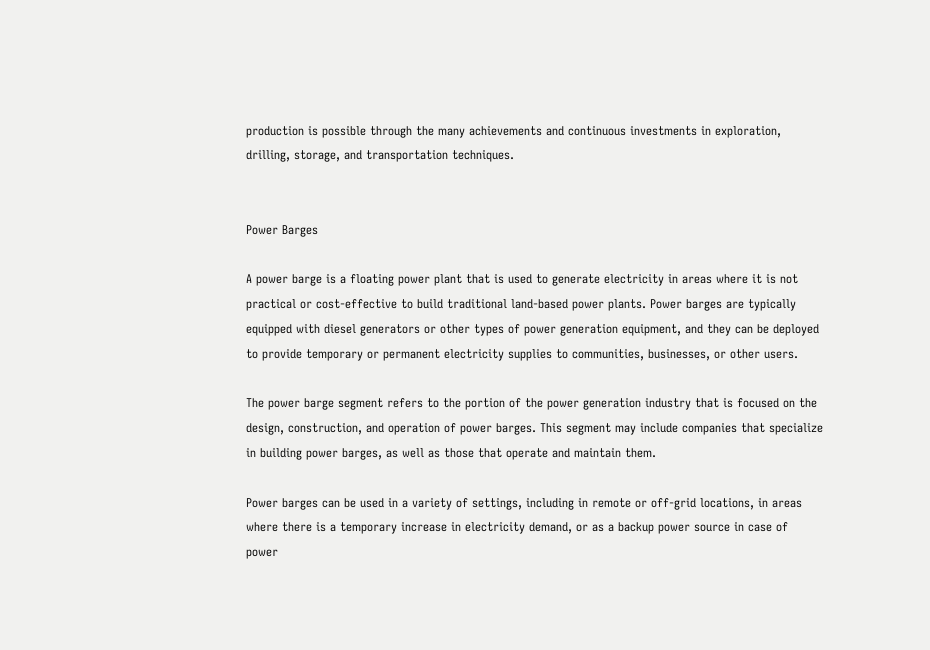production is possible through the many achievements and continuous investments in exploration, drilling, storage, and transportation techniques.


Power Barges

A power barge is a floating power plant that is used to generate electricity in areas where it is not practical or cost-effective to build traditional land-based power plants. Power barges are typically equipped with diesel generators or other types of power generation equipment, and they can be deployed to provide temporary or permanent electricity supplies to communities, businesses, or other users.

The power barge segment refers to the portion of the power generation industry that is focused on the design, construction, and operation of power barges. This segment may include companies that specialize in building power barges, as well as those that operate and maintain them.

Power barges can be used in a variety of settings, including in remote or off-grid locations, in areas where there is a temporary increase in electricity demand, or as a backup power source in case of power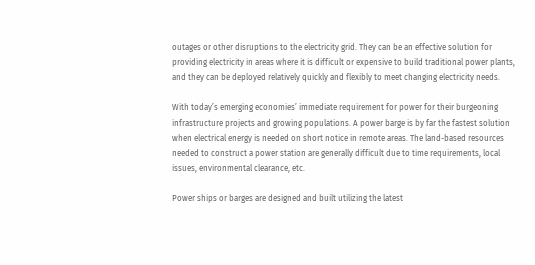outages or other disruptions to the electricity grid. They can be an effective solution for providing electricity in areas where it is difficult or expensive to build traditional power plants, and they can be deployed relatively quickly and flexibly to meet changing electricity needs.

With today’s emerging economies’ immediate requirement for power for their burgeoning infrastructure projects and growing populations. A power barge is by far the fastest solution when electrical energy is needed on short notice in remote areas. The land-based resources needed to construct a power station are generally difficult due to time requirements, local issues, environmental clearance, etc.

Power ships or barges are designed and built utilizing the latest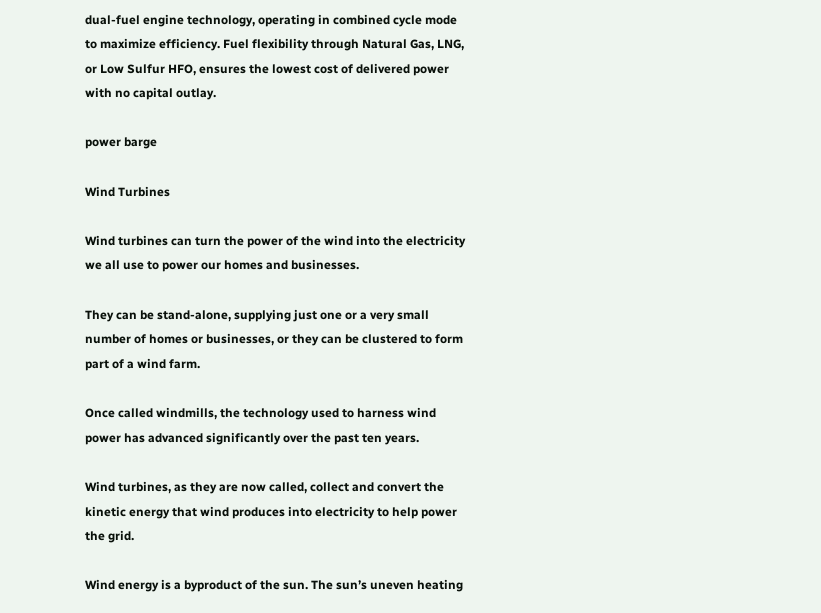dual-fuel engine technology, operating in combined cycle mode to maximize efficiency. Fuel flexibility through Natural Gas, LNG, or Low Sulfur HFO, ensures the lowest cost of delivered power with no capital outlay.

power barge

Wind Turbines

Wind turbines can turn the power of the wind into the electricity we all use to power our homes and businesses.

They can be stand-alone, supplying just one or a very small number of homes or businesses, or they can be clustered to form part of a wind farm.

Once called windmills, the technology used to harness wind power has advanced significantly over the past ten years.

Wind turbines, as they are now called, collect and convert the kinetic energy that wind produces into electricity to help power the grid.

Wind energy is a byproduct of the sun. The sun’s uneven heating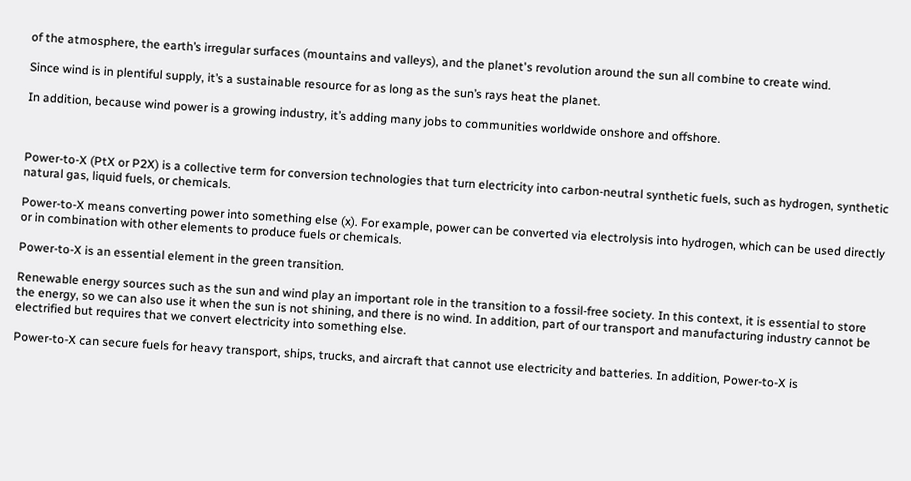of the atmosphere, the earth’s irregular surfaces (mountains and valleys), and the planet's revolution around the sun all combine to create wind.

Since wind is in plentiful supply, it’s a sustainable resource for as long as the sun’s rays heat the planet.

In addition, because wind power is a growing industry, it’s adding many jobs to communities worldwide onshore and offshore.



Power-to-X (PtX or P2X) is a collective term for conversion technologies that turn electricity into carbon-neutral synthetic fuels, such as hydrogen, synthetic natural gas, liquid fuels, or chemicals.

Power-to-X means converting power into something else (x). For example, power can be converted via electrolysis into hydrogen, which can be used directly or in combination with other elements to produce fuels or chemicals.

Power-to-X is an essential element in the green transition.

Renewable energy sources such as the sun and wind play an important role in the transition to a fossil-free society. In this context, it is essential to store the energy, so we can also use it when the sun is not shining, and there is no wind. In addition, part of our transport and manufacturing industry cannot be electrified but requires that we convert electricity into something else.

Power-to-X can secure fuels for heavy transport, ships, trucks, and aircraft that cannot use electricity and batteries. In addition, Power-to-X is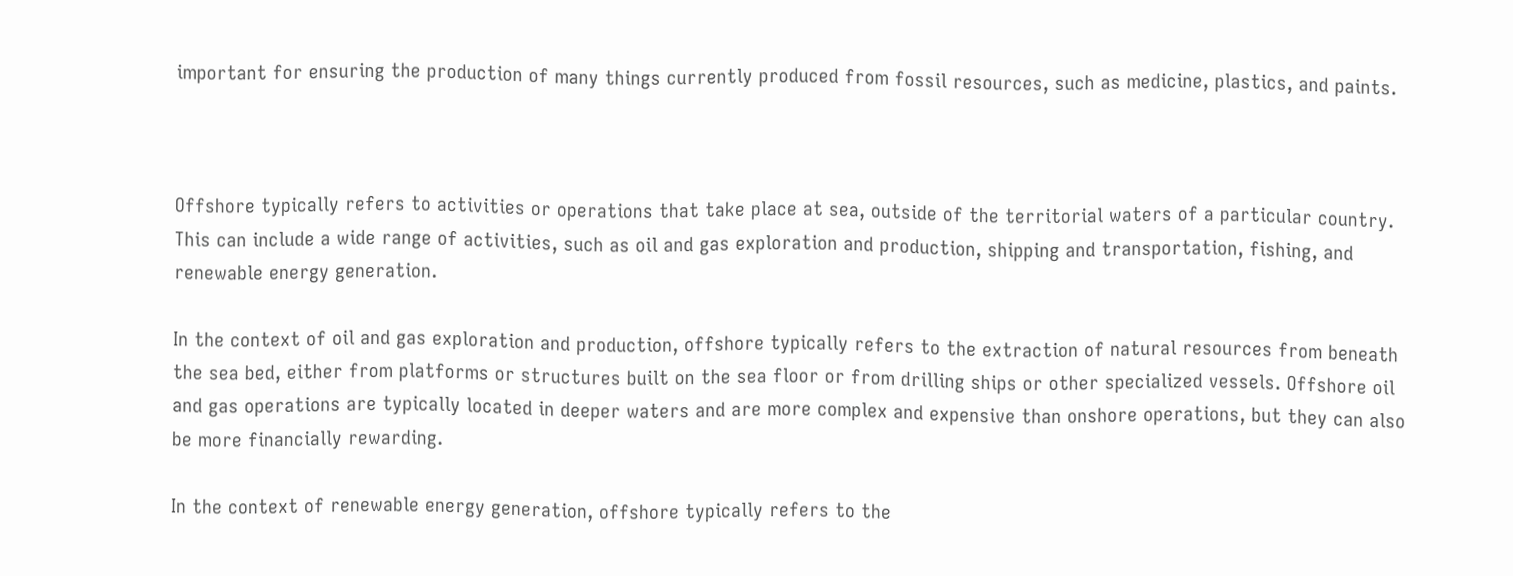important for ensuring the production of many things currently produced from fossil resources, such as medicine, plastics, and paints.



Offshore typically refers to activities or operations that take place at sea, outside of the territorial waters of a particular country. This can include a wide range of activities, such as oil and gas exploration and production, shipping and transportation, fishing, and renewable energy generation.

In the context of oil and gas exploration and production, offshore typically refers to the extraction of natural resources from beneath the sea bed, either from platforms or structures built on the sea floor or from drilling ships or other specialized vessels. Offshore oil and gas operations are typically located in deeper waters and are more complex and expensive than onshore operations, but they can also be more financially rewarding.

In the context of renewable energy generation, offshore typically refers to the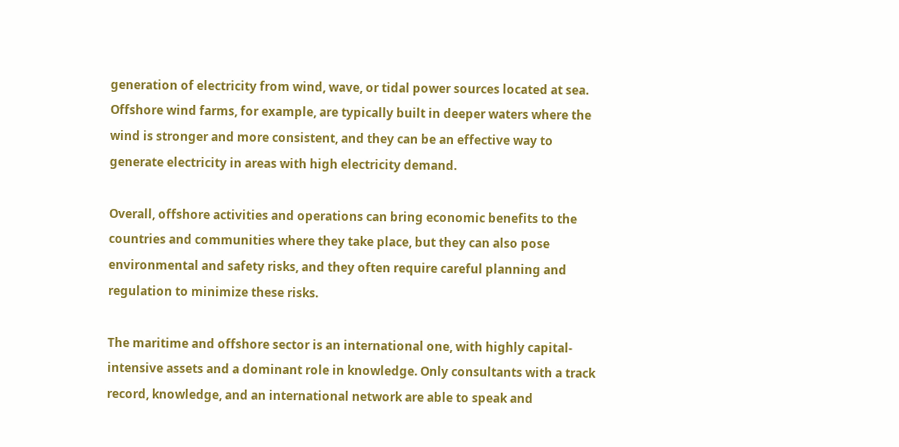generation of electricity from wind, wave, or tidal power sources located at sea. Offshore wind farms, for example, are typically built in deeper waters where the wind is stronger and more consistent, and they can be an effective way to generate electricity in areas with high electricity demand.

Overall, offshore activities and operations can bring economic benefits to the countries and communities where they take place, but they can also pose environmental and safety risks, and they often require careful planning and regulation to minimize these risks.

The maritime and offshore sector is an international one, with highly capital-intensive assets and a dominant role in knowledge. Only consultants with a track record, knowledge, and an international network are able to speak and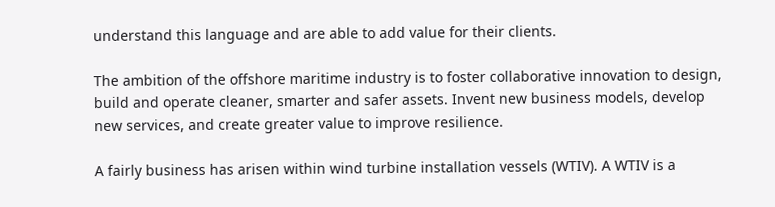understand this language and are able to add value for their clients.

The ambition of the offshore maritime industry is to foster collaborative innovation to design, build and operate cleaner, smarter and safer assets. Invent new business models, develop new services, and create greater value to improve resilience.

A fairly business has arisen within wind turbine installation vessels (WTIV). A WTIV is a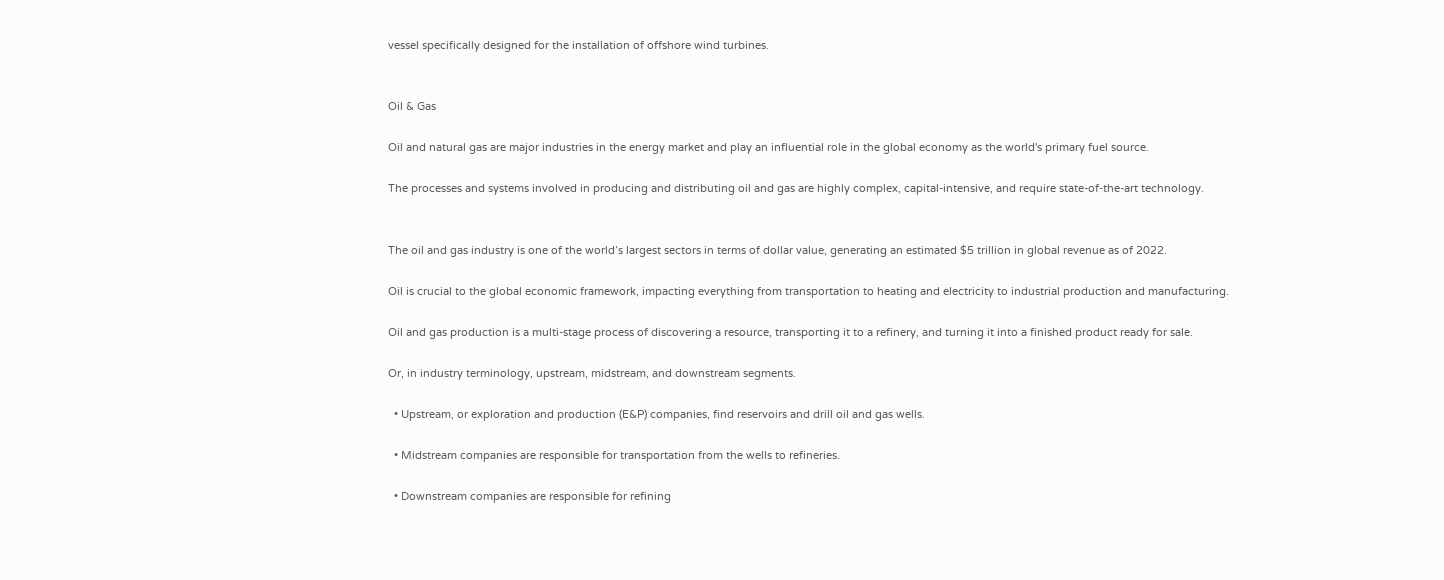vessel specifically designed for the installation of offshore wind turbines.


Oil & Gas

Oil and natural gas are major industries in the energy market and play an influential role in the global economy as the world's primary fuel source.

The processes and systems involved in producing and distributing oil and gas are highly complex, capital-intensive, and require state-of-the-art technology.


The oil and gas industry is one of the world’s largest sectors in terms of dollar value, generating an estimated $5 trillion in global revenue as of 2022.

Oil is crucial to the global economic framework, impacting everything from transportation to heating and electricity to industrial production and manufacturing.

Oil and gas production is a multi-stage process of discovering a resource, transporting it to a refinery, and turning it into a finished product ready for sale.

Or, in industry terminology, upstream, midstream, and downstream segments.

  • Upstream, or exploration and production (E&P) companies, find reservoirs and drill oil and gas wells.

  • Midstream companies are responsible for transportation from the wells to refineries.

  • Downstream companies are responsible for refining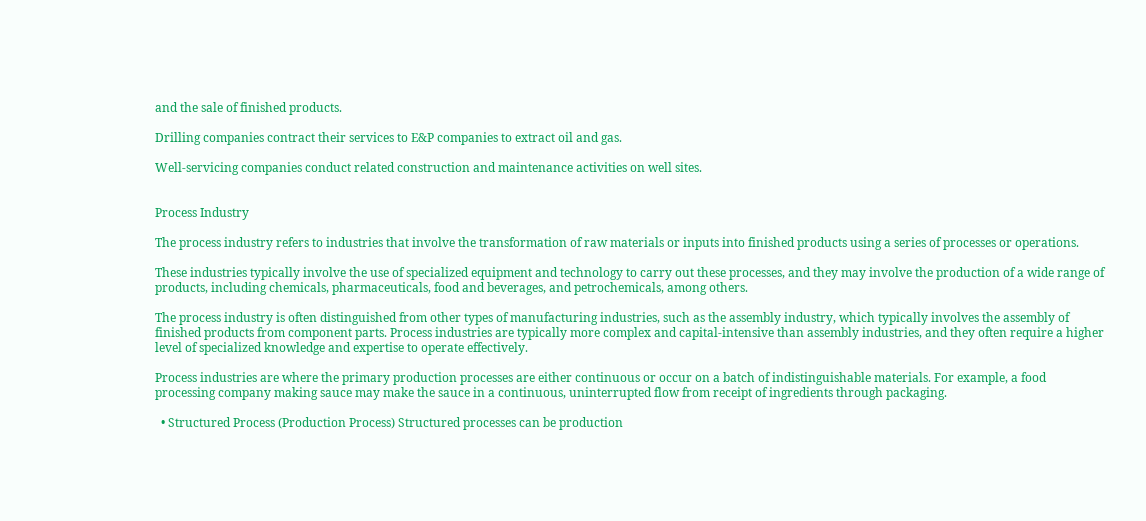and the sale of finished products.

Drilling companies contract their services to E&P companies to extract oil and gas.

Well-servicing companies conduct related construction and maintenance activities on well sites.


Process Industry

The process industry refers to industries that involve the transformation of raw materials or inputs into finished products using a series of processes or operations.

These industries typically involve the use of specialized equipment and technology to carry out these processes, and they may involve the production of a wide range of products, including chemicals, pharmaceuticals, food and beverages, and petrochemicals, among others.

The process industry is often distinguished from other types of manufacturing industries, such as the assembly industry, which typically involves the assembly of finished products from component parts. Process industries are typically more complex and capital-intensive than assembly industries, and they often require a higher level of specialized knowledge and expertise to operate effectively.

Process industries are where the primary production processes are either continuous or occur on a batch of indistinguishable materials. For example, a food processing company making sauce may make the sauce in a continuous, uninterrupted flow from receipt of ingredients through packaging.

  • Structured Process (Production Process) Structured processes can be production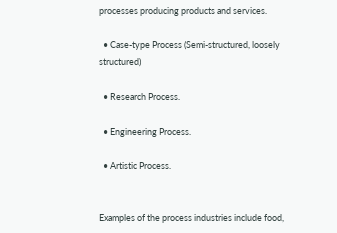processes producing products and services.

  • Case-type Process (Semi-structured, loosely structured)

  • Research Process.

  • Engineering Process.

  • Artistic Process.


Examples of the process industries include food,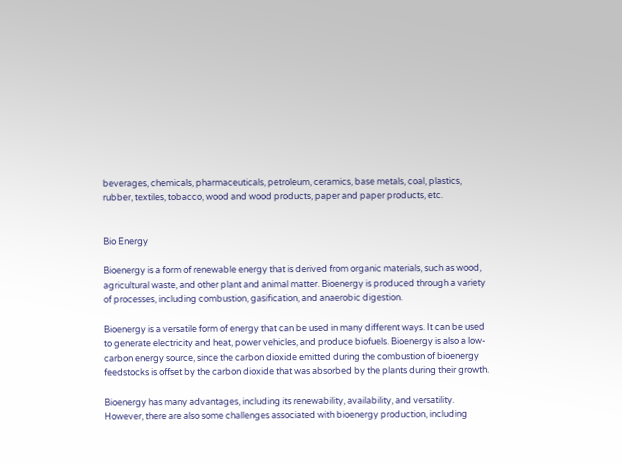beverages, chemicals, pharmaceuticals, petroleum, ceramics, base metals, coal, plastics, rubber, textiles, tobacco, wood and wood products, paper and paper products, etc.


Bio Energy

Bioenergy is a form of renewable energy that is derived from organic materials, such as wood, agricultural waste, and other plant and animal matter. Bioenergy is produced through a variety of processes, including combustion, gasification, and anaerobic digestion.

Bioenergy is a versatile form of energy that can be used in many different ways. It can be used to generate electricity and heat, power vehicles, and produce biofuels. Bioenergy is also a low-carbon energy source, since the carbon dioxide emitted during the combustion of bioenergy feedstocks is offset by the carbon dioxide that was absorbed by the plants during their growth.

Bioenergy has many advantages, including its renewability, availability, and versatility. However, there are also some challenges associated with bioenergy production, including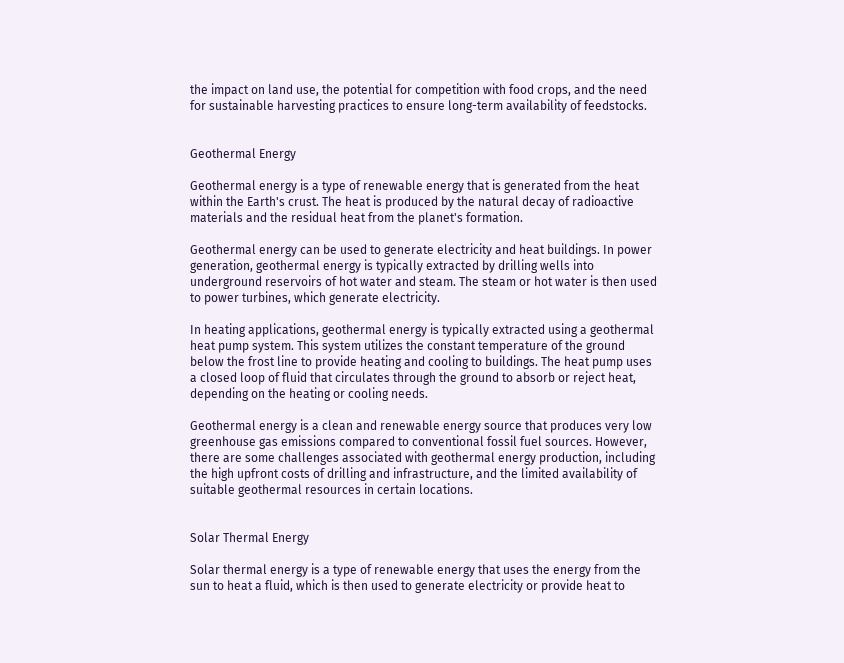the impact on land use, the potential for competition with food crops, and the need for sustainable harvesting practices to ensure long-term availability of feedstocks.


Geothermal Energy

Geothermal energy is a type of renewable energy that is generated from the heat within the Earth's crust. The heat is produced by the natural decay of radioactive materials and the residual heat from the planet's formation.

Geothermal energy can be used to generate electricity and heat buildings. In power generation, geothermal energy is typically extracted by drilling wells into underground reservoirs of hot water and steam. The steam or hot water is then used to power turbines, which generate electricity.

In heating applications, geothermal energy is typically extracted using a geothermal heat pump system. This system utilizes the constant temperature of the ground below the frost line to provide heating and cooling to buildings. The heat pump uses a closed loop of fluid that circulates through the ground to absorb or reject heat, depending on the heating or cooling needs.

Geothermal energy is a clean and renewable energy source that produces very low greenhouse gas emissions compared to conventional fossil fuel sources. However, there are some challenges associated with geothermal energy production, including the high upfront costs of drilling and infrastructure, and the limited availability of suitable geothermal resources in certain locations.


Solar Thermal Energy

Solar thermal energy is a type of renewable energy that uses the energy from the sun to heat a fluid, which is then used to generate electricity or provide heat to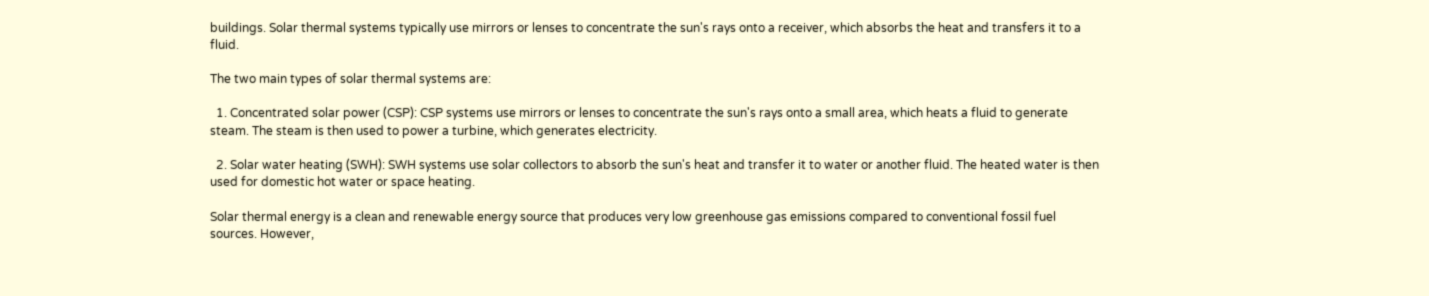buildings. Solar thermal systems typically use mirrors or lenses to concentrate the sun's rays onto a receiver, which absorbs the heat and transfers it to a fluid.

The two main types of solar thermal systems are:

  1. Concentrated solar power (CSP): CSP systems use mirrors or lenses to concentrate the sun's rays onto a small area, which heats a fluid to generate steam. The steam is then used to power a turbine, which generates electricity.

  2. Solar water heating (SWH): SWH systems use solar collectors to absorb the sun's heat and transfer it to water or another fluid. The heated water is then used for domestic hot water or space heating.

Solar thermal energy is a clean and renewable energy source that produces very low greenhouse gas emissions compared to conventional fossil fuel sources. However,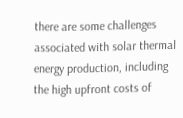there are some challenges associated with solar thermal energy production, including the high upfront costs of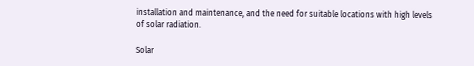installation and maintenance, and the need for suitable locations with high levels of solar radiation.

Solar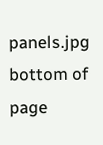panels.jpg
bottom of page